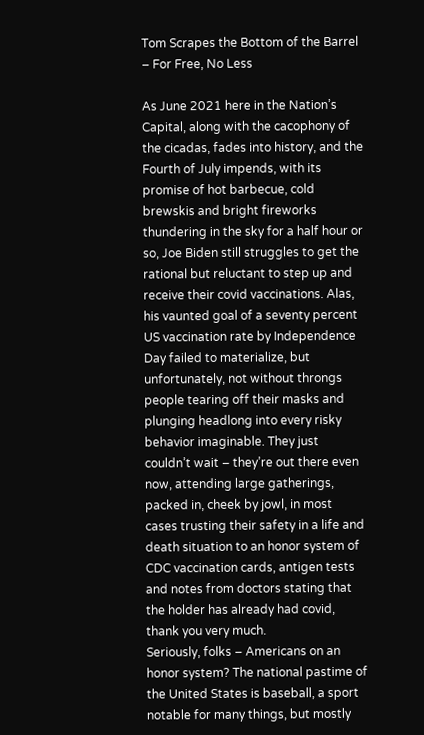Tom Scrapes the Bottom of the Barrel – For Free, No Less

As June 2021 here in the Nation’s Capital, along with the cacophony of the cicadas, fades into history, and the Fourth of July impends, with its promise of hot barbecue, cold brewskis and bright fireworks thundering in the sky for a half hour or so, Joe Biden still struggles to get the rational but reluctant to step up and receive their covid vaccinations. Alas, his vaunted goal of a seventy percent US vaccination rate by Independence Day failed to materialize, but unfortunately, not without throngs people tearing off their masks and plunging headlong into every risky behavior imaginable. They just couldn’t wait – they’re out there even now, attending large gatherings, packed in, cheek by jowl, in most cases trusting their safety in a life and death situation to an honor system of CDC vaccination cards, antigen tests and notes from doctors stating that the holder has already had covid, thank you very much.
Seriously, folks – Americans on an honor system? The national pastime of the United States is baseball, a sport notable for many things, but mostly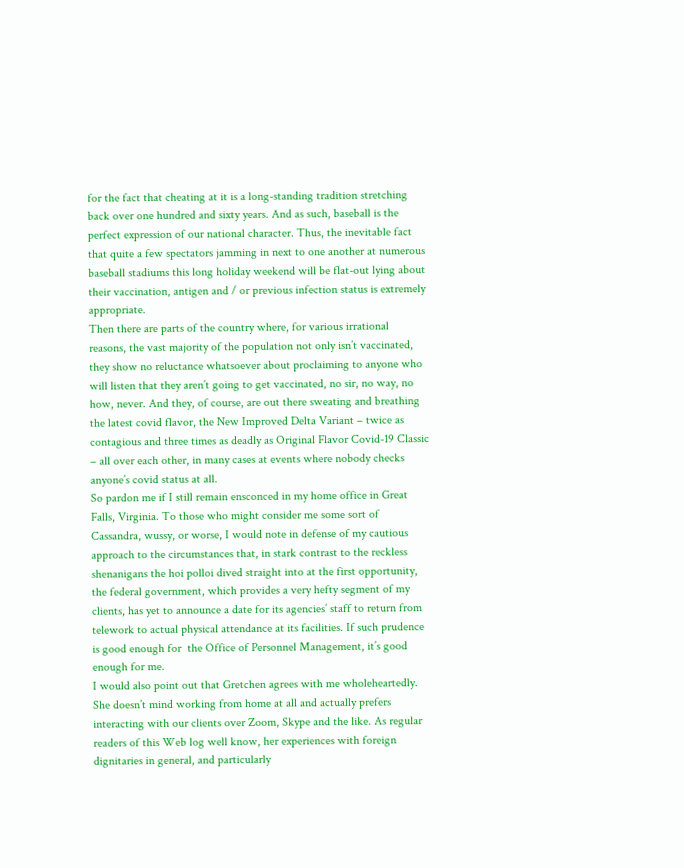for the fact that cheating at it is a long-standing tradition stretching back over one hundred and sixty years. And as such, baseball is the perfect expression of our national character. Thus, the inevitable fact that quite a few spectators jamming in next to one another at numerous baseball stadiums this long holiday weekend will be flat-out lying about their vaccination, antigen and / or previous infection status is extremely appropriate.
Then there are parts of the country where, for various irrational reasons, the vast majority of the population not only isn’t vaccinated, they show no reluctance whatsoever about proclaiming to anyone who will listen that they aren’t going to get vaccinated, no sir, no way, no how, never. And they, of course, are out there sweating and breathing the latest covid flavor, the New Improved Delta Variant – twice as contagious and three times as deadly as Original Flavor Covid-19 Classic – all over each other, in many cases at events where nobody checks anyone’s covid status at all.
So pardon me if I still remain ensconced in my home office in Great Falls, Virginia. To those who might consider me some sort of Cassandra, wussy, or worse, I would note in defense of my cautious approach to the circumstances that, in stark contrast to the reckless shenanigans the hoi polloi dived straight into at the first opportunity, the federal government, which provides a very hefty segment of my clients, has yet to announce a date for its agencies’ staff to return from telework to actual physical attendance at its facilities. If such prudence is good enough for  the Office of Personnel Management, it’s good enough for me.
I would also point out that Gretchen agrees with me wholeheartedly. She doesn’t mind working from home at all and actually prefers interacting with our clients over Zoom, Skype and the like. As regular readers of this Web log well know, her experiences with foreign dignitaries in general, and particularly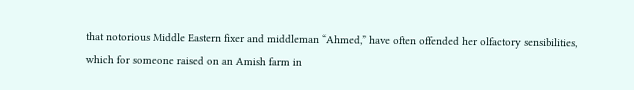that notorious Middle Eastern fixer and middleman “Ahmed,” have often offended her olfactory sensibilities, which for someone raised on an Amish farm in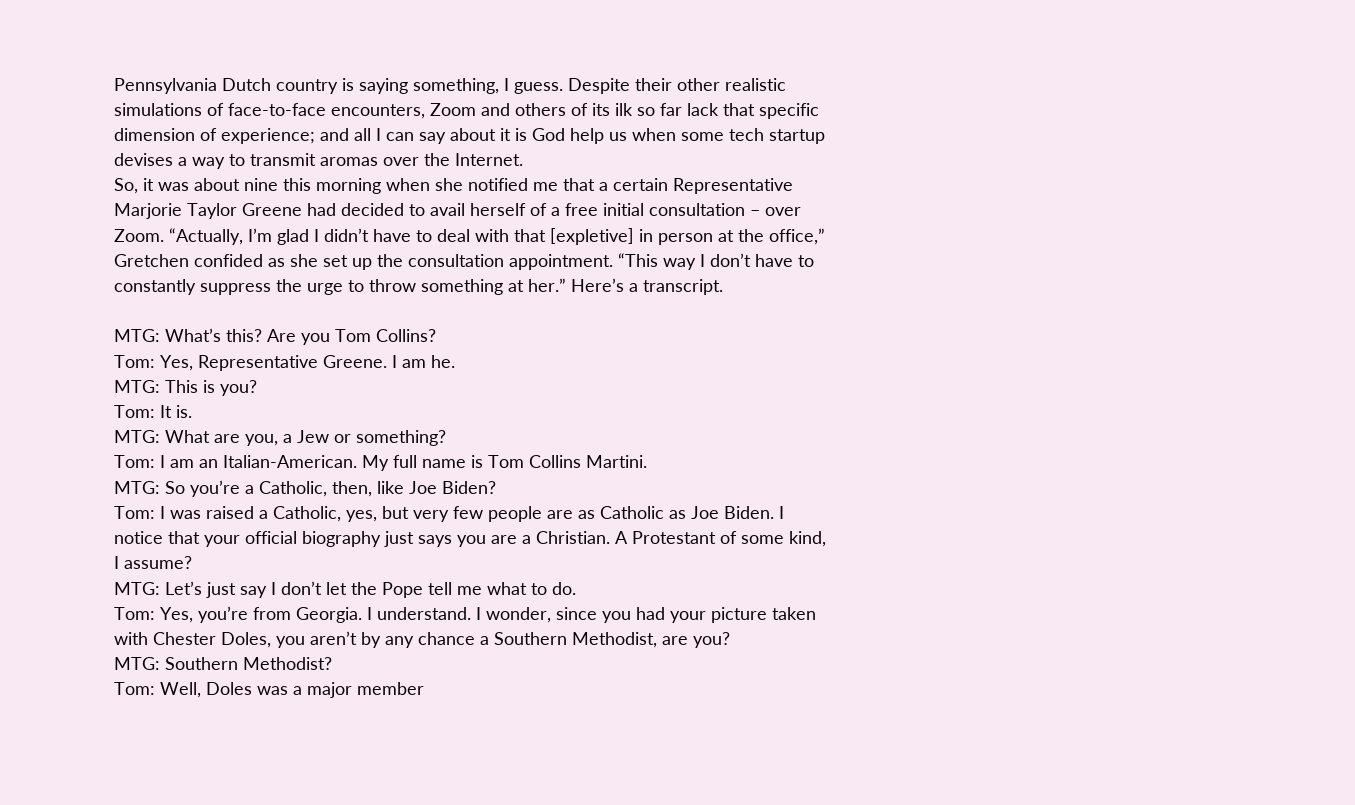Pennsylvania Dutch country is saying something, I guess. Despite their other realistic simulations of face-to-face encounters, Zoom and others of its ilk so far lack that specific dimension of experience; and all I can say about it is God help us when some tech startup devises a way to transmit aromas over the Internet.
So, it was about nine this morning when she notified me that a certain Representative Marjorie Taylor Greene had decided to avail herself of a free initial consultation – over Zoom. “Actually, I’m glad I didn’t have to deal with that [expletive] in person at the office,” Gretchen confided as she set up the consultation appointment. “This way I don’t have to constantly suppress the urge to throw something at her.” Here’s a transcript.

MTG: What’s this? Are you Tom Collins?
Tom: Yes, Representative Greene. I am he.
MTG: This is you?
Tom: It is.
MTG: What are you, a Jew or something?
Tom: I am an Italian-American. My full name is Tom Collins Martini.
MTG: So you’re a Catholic, then, like Joe Biden?
Tom: I was raised a Catholic, yes, but very few people are as Catholic as Joe Biden. I notice that your official biography just says you are a Christian. A Protestant of some kind, I assume?
MTG: Let’s just say I don’t let the Pope tell me what to do.
Tom: Yes, you’re from Georgia. I understand. I wonder, since you had your picture taken with Chester Doles, you aren’t by any chance a Southern Methodist, are you?
MTG: Southern Methodist?
Tom: Well, Doles was a major member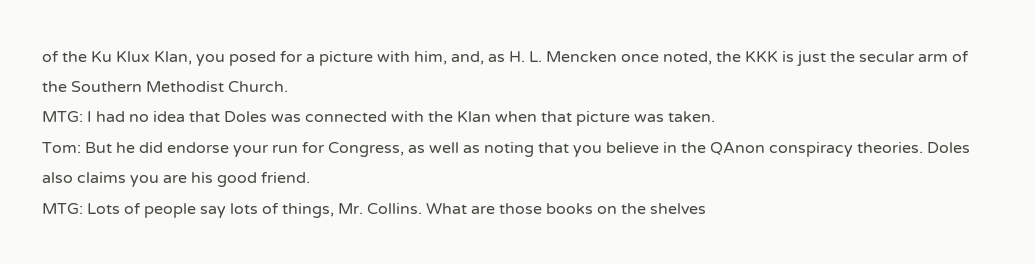of the Ku Klux Klan, you posed for a picture with him, and, as H. L. Mencken once noted, the KKK is just the secular arm of the Southern Methodist Church.
MTG: I had no idea that Doles was connected with the Klan when that picture was taken.
Tom: But he did endorse your run for Congress, as well as noting that you believe in the QAnon conspiracy theories. Doles also claims you are his good friend.
MTG: Lots of people say lots of things, Mr. Collins. What are those books on the shelves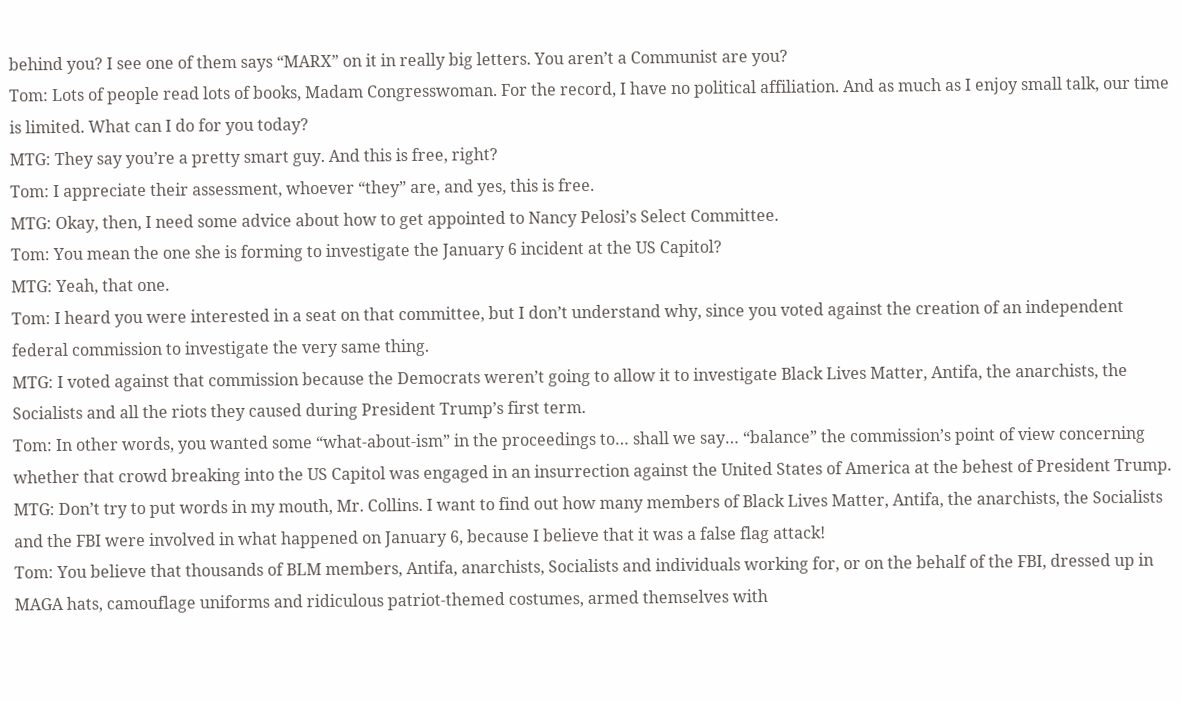behind you? I see one of them says “MARX” on it in really big letters. You aren’t a Communist are you?
Tom: Lots of people read lots of books, Madam Congresswoman. For the record, I have no political affiliation. And as much as I enjoy small talk, our time is limited. What can I do for you today?
MTG: They say you’re a pretty smart guy. And this is free, right?
Tom: I appreciate their assessment, whoever “they” are, and yes, this is free.
MTG: Okay, then, I need some advice about how to get appointed to Nancy Pelosi’s Select Committee.
Tom: You mean the one she is forming to investigate the January 6 incident at the US Capitol?
MTG: Yeah, that one.
Tom: I heard you were interested in a seat on that committee, but I don’t understand why, since you voted against the creation of an independent federal commission to investigate the very same thing.
MTG: I voted against that commission because the Democrats weren’t going to allow it to investigate Black Lives Matter, Antifa, the anarchists, the Socialists and all the riots they caused during President Trump’s first term.
Tom: In other words, you wanted some “what-about-ism” in the proceedings to… shall we say… “balance” the commission’s point of view concerning whether that crowd breaking into the US Capitol was engaged in an insurrection against the United States of America at the behest of President Trump.
MTG: Don’t try to put words in my mouth, Mr. Collins. I want to find out how many members of Black Lives Matter, Antifa, the anarchists, the Socialists and the FBI were involved in what happened on January 6, because I believe that it was a false flag attack!
Tom: You believe that thousands of BLM members, Antifa, anarchists, Socialists and individuals working for, or on the behalf of the FBI, dressed up in MAGA hats, camouflage uniforms and ridiculous patriot-themed costumes, armed themselves with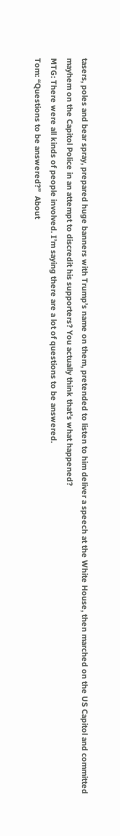tasers, poles and bear spray, prepared huge banners with Trump’s name on them, pretended to listen to him deliver a speech at the White House, then marched on the US Capitol and committed mayhem on the Capitol Police in an attempt to discredit his supporters? You actually think that’s what happened?
MTG: There were all kinds of people involved. I’m saying there are a lot of questions to be answered.
Tom: “Questions to be answered?”  About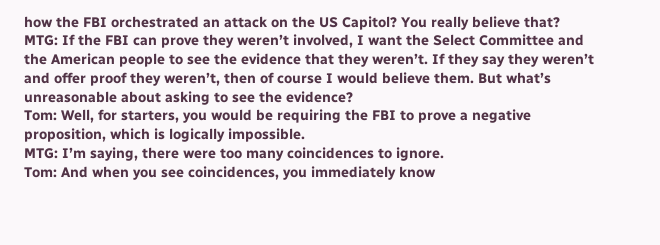how the FBI orchestrated an attack on the US Capitol? You really believe that?
MTG: If the FBI can prove they weren’t involved, I want the Select Committee and the American people to see the evidence that they weren’t. If they say they weren’t and offer proof they weren’t, then of course I would believe them. But what’s unreasonable about asking to see the evidence?
Tom: Well, for starters, you would be requiring the FBI to prove a negative proposition, which is logically impossible.
MTG: I’m saying, there were too many coincidences to ignore.
Tom: And when you see coincidences, you immediately know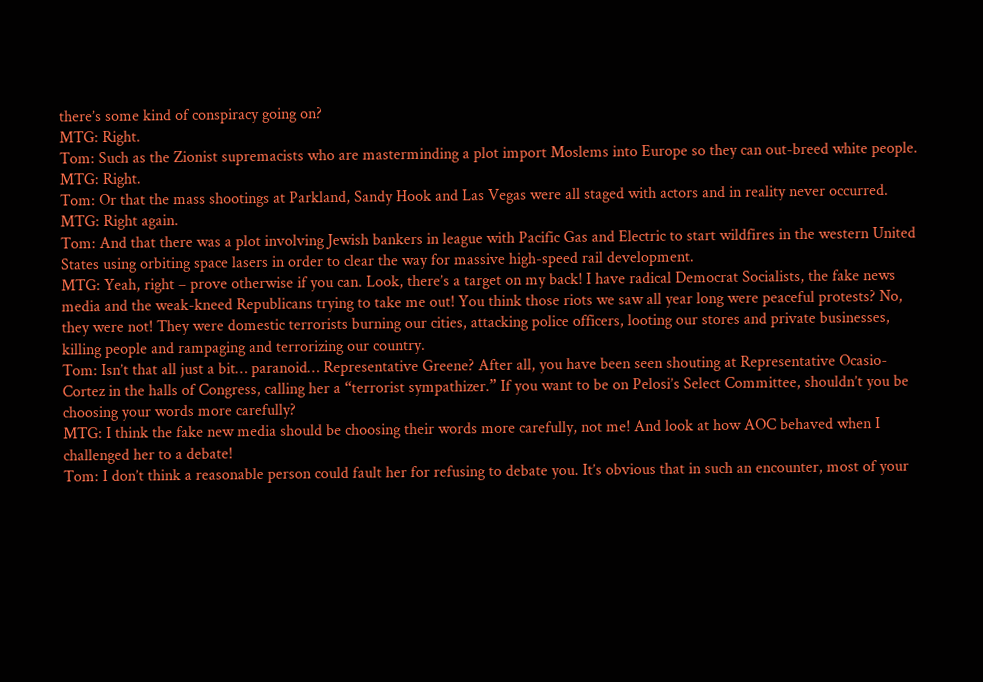there’s some kind of conspiracy going on?
MTG: Right.
Tom: Such as the Zionist supremacists who are masterminding a plot import Moslems into Europe so they can out-breed white people.
MTG: Right.
Tom: Or that the mass shootings at Parkland, Sandy Hook and Las Vegas were all staged with actors and in reality never occurred.
MTG: Right again.
Tom: And that there was a plot involving Jewish bankers in league with Pacific Gas and Electric to start wildfires in the western United States using orbiting space lasers in order to clear the way for massive high-speed rail development.
MTG: Yeah, right – prove otherwise if you can. Look, there’s a target on my back! I have radical Democrat Socialists, the fake news media and the weak-kneed Republicans trying to take me out! You think those riots we saw all year long were peaceful protests? No, they were not! They were domestic terrorists burning our cities, attacking police officers, looting our stores and private businesses, killing people and rampaging and terrorizing our country.
Tom: Isn’t that all just a bit… paranoid… Representative Greene? After all, you have been seen shouting at Representative Ocasio-Cortez in the halls of Congress, calling her a “terrorist sympathizer.” If you want to be on Pelosi’s Select Committee, shouldn’t you be choosing your words more carefully?
MTG: I think the fake new media should be choosing their words more carefully, not me! And look at how AOC behaved when I challenged her to a debate!
Tom: I don’t think a reasonable person could fault her for refusing to debate you. It’s obvious that in such an encounter, most of your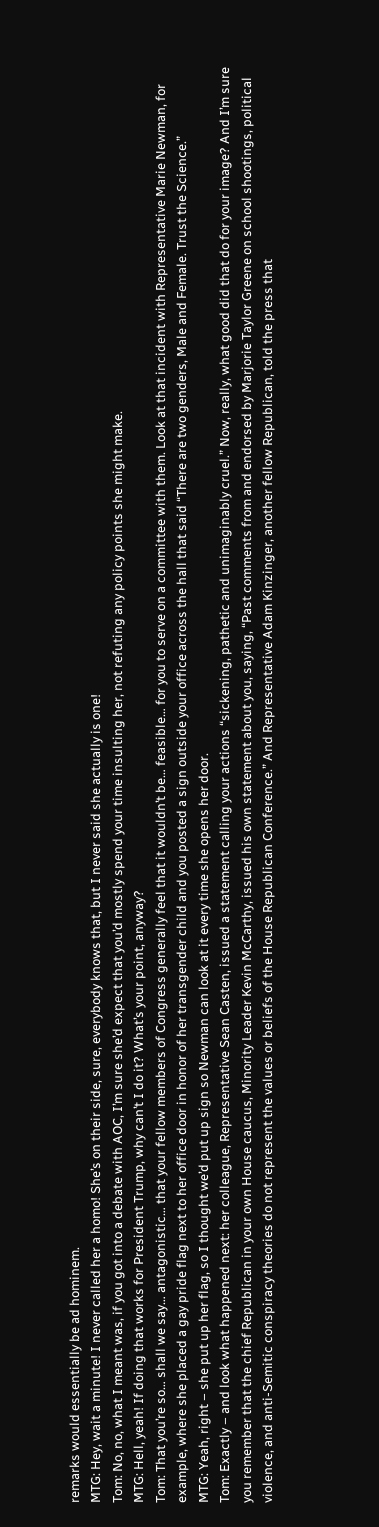remarks would essentially be ad hominem.
MTG: Hey, wait a minute! I never called her a homo! She’s on their side, sure, everybody knows that, but I never said she actually is one!
Tom: No, no, what I meant was, if you got into a debate with AOC, I’m sure she’d expect that you’d mostly spend your time insulting her, not refuting any policy points she might make.
MTG: Hell, yeah! If doing that works for President Trump, why can’t I do it? What’s your point, anyway?
Tom: That you’re so… shall we say… antagonistic… that your fellow members of Congress generally feel that it wouldn’t be… feasible… for you to serve on a committee with them. Look at that incident with Representative Marie Newman, for example, where she placed a gay pride flag next to her office door in honor of her transgender child and you posted a sign outside your office across the hall that said “There are two genders, Male and Female. Trust the Science.”
MTG: Yeah, right – she put up her flag, so I thought we’d put up sign so Newman can look at it every time she opens her door.
Tom: Exactly – and look what happened next: her colleague, Representative Sean Casten, issued a statement calling your actions “sickening, pathetic and unimaginably cruel.” Now, really, what good did that do for your image? And I’m sure you remember that the chief Republican in your own House caucus, Minority Leader Kevin McCarthy, issued his own statement about you, saying, “Past comments from and endorsed by Marjorie Taylor Greene on school shootings, political violence, and anti-Semitic conspiracy theories do not represent the values or beliefs of the House Republican Conference.” And Representative Adam Kinzinger, another fellow Republican, told the press that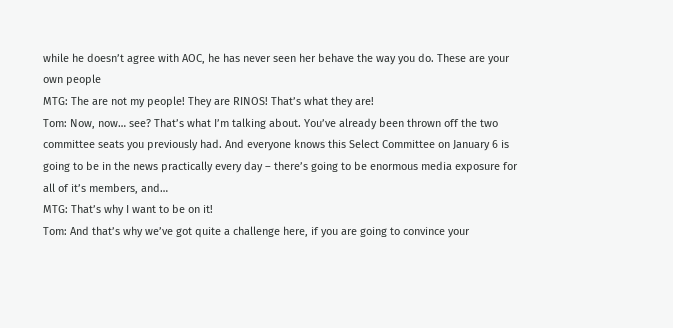while he doesn’t agree with AOC, he has never seen her behave the way you do. These are your own people
MTG: The are not my people! They are RINOS! That’s what they are!
Tom: Now, now… see? That’s what I’m talking about. You’ve already been thrown off the two committee seats you previously had. And everyone knows this Select Committee on January 6 is going to be in the news practically every day – there’s going to be enormous media exposure for all of it’s members, and…
MTG: That’s why I want to be on it!
Tom: And that’s why we’ve got quite a challenge here, if you are going to convince your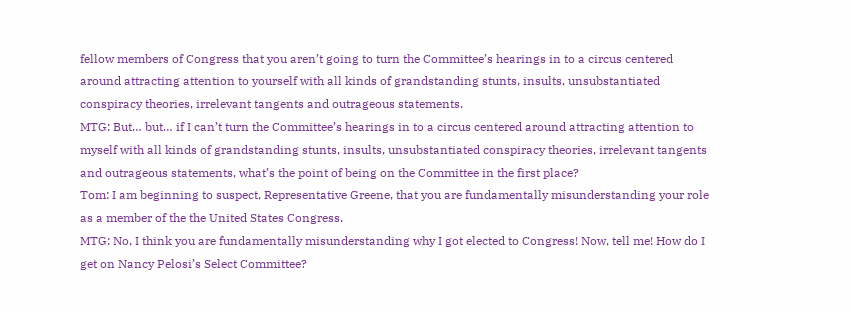fellow members of Congress that you aren’t going to turn the Committee’s hearings in to a circus centered around attracting attention to yourself with all kinds of grandstanding stunts, insults, unsubstantiated conspiracy theories, irrelevant tangents and outrageous statements.
MTG: But… but… if I can’t turn the Committee’s hearings in to a circus centered around attracting attention to myself with all kinds of grandstanding stunts, insults, unsubstantiated conspiracy theories, irrelevant tangents and outrageous statements, what’s the point of being on the Committee in the first place?
Tom: I am beginning to suspect, Representative Greene, that you are fundamentally misunderstanding your role as a member of the the United States Congress.
MTG: No, I think you are fundamentally misunderstanding why I got elected to Congress! Now, tell me! How do I get on Nancy Pelosi’s Select Committee?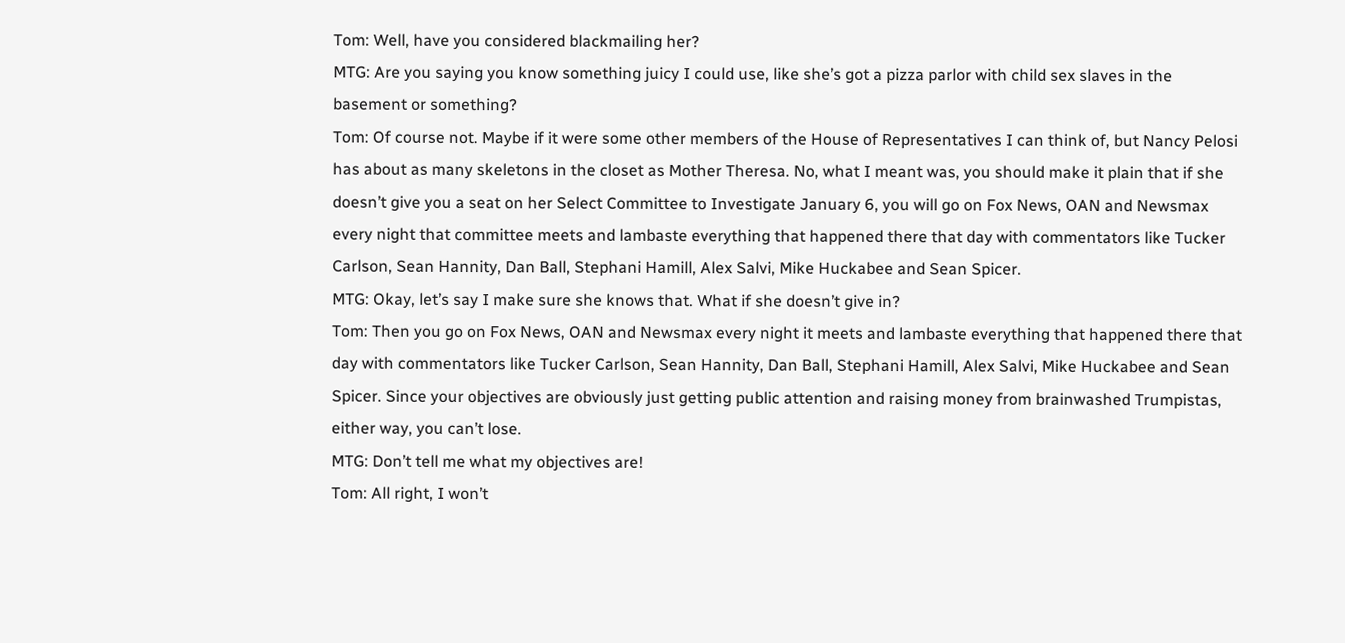Tom: Well, have you considered blackmailing her?
MTG: Are you saying you know something juicy I could use, like she’s got a pizza parlor with child sex slaves in the basement or something?
Tom: Of course not. Maybe if it were some other members of the House of Representatives I can think of, but Nancy Pelosi has about as many skeletons in the closet as Mother Theresa. No, what I meant was, you should make it plain that if she doesn’t give you a seat on her Select Committee to Investigate January 6, you will go on Fox News, OAN and Newsmax every night that committee meets and lambaste everything that happened there that day with commentators like Tucker Carlson, Sean Hannity, Dan Ball, Stephani Hamill, Alex Salvi, Mike Huckabee and Sean Spicer.
MTG: Okay, let’s say I make sure she knows that. What if she doesn’t give in?
Tom: Then you go on Fox News, OAN and Newsmax every night it meets and lambaste everything that happened there that day with commentators like Tucker Carlson, Sean Hannity, Dan Ball, Stephani Hamill, Alex Salvi, Mike Huckabee and Sean Spicer. Since your objectives are obviously just getting public attention and raising money from brainwashed Trumpistas, either way, you can’t lose.
MTG: Don’t tell me what my objectives are!
Tom: All right, I won’t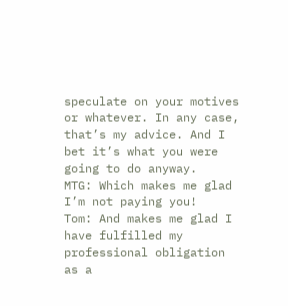speculate on your motives or whatever. In any case, that’s my advice. And I bet it’s what you were going to do anyway.
MTG: Which makes me glad I’m not paying you!
Tom: And makes me glad I have fulfilled my professional obligation as a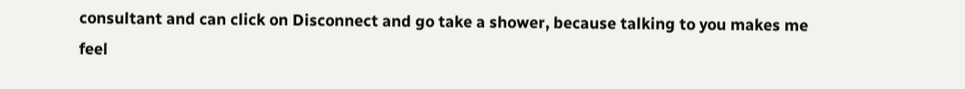consultant and can click on Disconnect and go take a shower, because talking to you makes me feel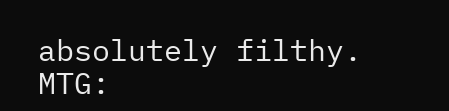absolutely filthy.
MTG: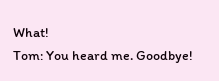What!
Tom: You heard me. Goodbye!